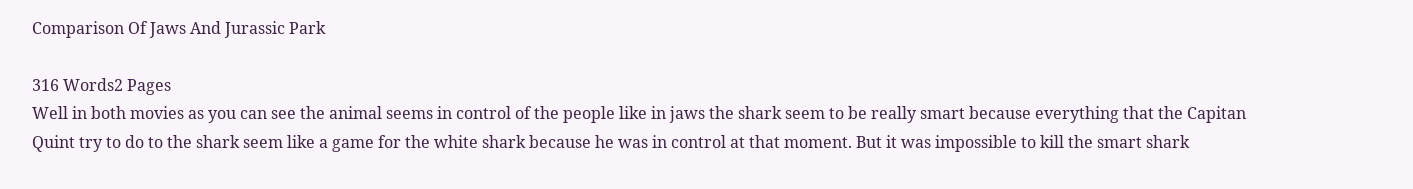Comparison Of Jaws And Jurassic Park

316 Words2 Pages
Well in both movies as you can see the animal seems in control of the people like in jaws the shark seem to be really smart because everything that the Capitan Quint try to do to the shark seem like a game for the white shark because he was in control at that moment. But it was impossible to kill the smart shark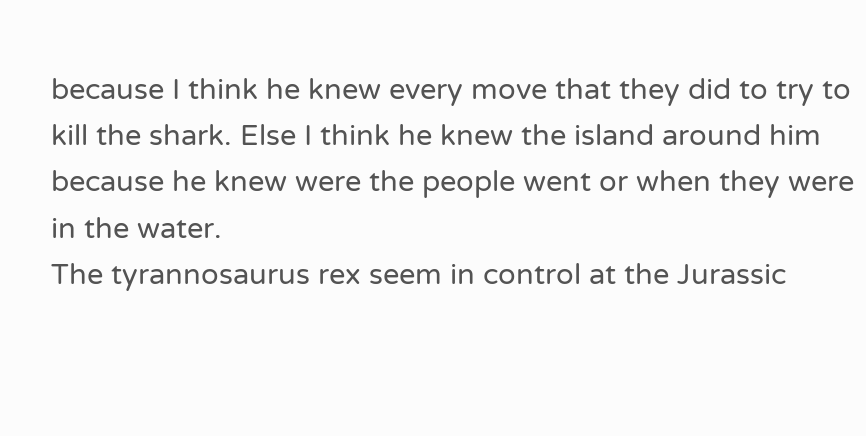because I think he knew every move that they did to try to kill the shark. Else I think he knew the island around him because he knew were the people went or when they were in the water.
The tyrannosaurus rex seem in control at the Jurassic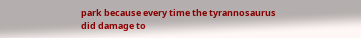park because every time the tyrannosaurus did damage to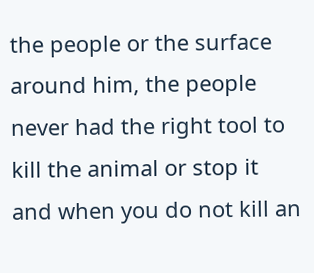the people or the surface around him, the people never had the right tool to kill the animal or stop it and when you do not kill an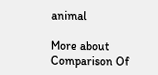animal

More about Comparison Of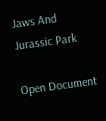Jaws And Jurassic Park

Open Document